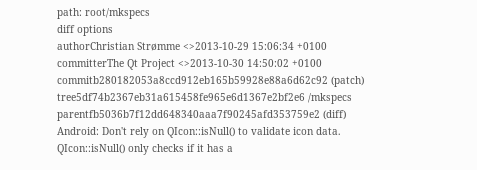path: root/mkspecs
diff options
authorChristian Strømme <>2013-10-29 15:06:34 +0100
committerThe Qt Project <>2013-10-30 14:50:02 +0100
commitb280182053a8ccd912eb165b59928e88a6d62c92 (patch)
tree5df74b2367eb31a615458fe965e6d1367e2bf2e6 /mkspecs
parentfb5036b7f12dd648340aaa7f90245afd353759e2 (diff)
Android: Don't rely on QIcon::isNull() to validate icon data.
QIcon::isNull() only checks if it has a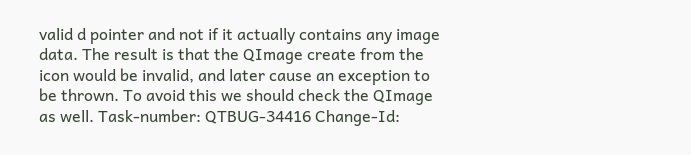valid d pointer and not if it actually contains any image data. The result is that the QImage create from the icon would be invalid, and later cause an exception to be thrown. To avoid this we should check the QImage as well. Task-number: QTBUG-34416 Change-Id: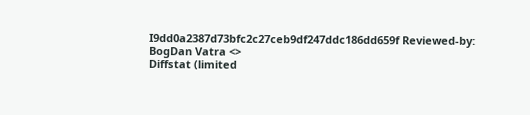I9dd0a2387d73bfc2c27ceb9df247ddc186dd659f Reviewed-by: BogDan Vatra <>
Diffstat (limited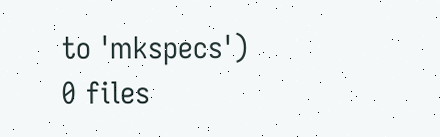to 'mkspecs')
0 files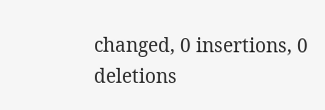changed, 0 insertions, 0 deletions